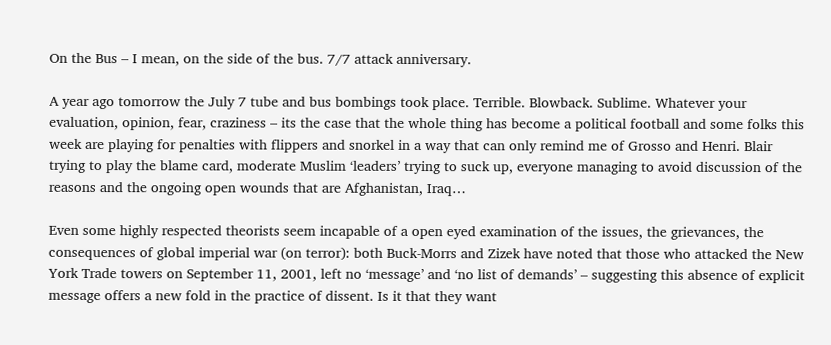On the Bus – I mean, on the side of the bus. 7/7 attack anniversary.

A year ago tomorrow the July 7 tube and bus bombings took place. Terrible. Blowback. Sublime. Whatever your evaluation, opinion, fear, craziness – its the case that the whole thing has become a political football and some folks this week are playing for penalties with flippers and snorkel in a way that can only remind me of Grosso and Henri. Blair trying to play the blame card, moderate Muslim ‘leaders’ trying to suck up, everyone managing to avoid discussion of the reasons and the ongoing open wounds that are Afghanistan, Iraq…

Even some highly respected theorists seem incapable of a open eyed examination of the issues, the grievances, the consequences of global imperial war (on terror): both Buck-Morrs and Zizek have noted that those who attacked the New York Trade towers on September 11, 2001, left no ‘message’ and ‘no list of demands’ – suggesting this absence of explicit message offers a new fold in the practice of dissent. Is it that they want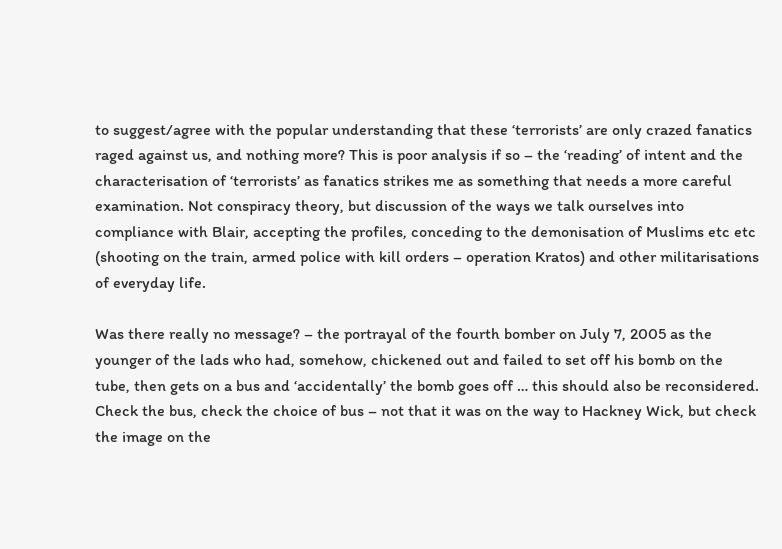to suggest/agree with the popular understanding that these ‘terrorists’ are only crazed fanatics raged against us, and nothing more? This is poor analysis if so – the ‘reading’ of intent and the characterisation of ‘terrorists’ as fanatics strikes me as something that needs a more careful examination. Not conspiracy theory, but discussion of the ways we talk ourselves into compliance with Blair, accepting the profiles, conceding to the demonisation of Muslims etc etc (shooting on the train, armed police with kill orders – operation Kratos) and other militarisations of everyday life.

Was there really no message? – the portrayal of the fourth bomber on July 7, 2005 as the younger of the lads who had, somehow, chickened out and failed to set off his bomb on the tube, then gets on a bus and ‘accidentally’ the bomb goes off … this should also be reconsidered. Check the bus, check the choice of bus – not that it was on the way to Hackney Wick, but check the image on the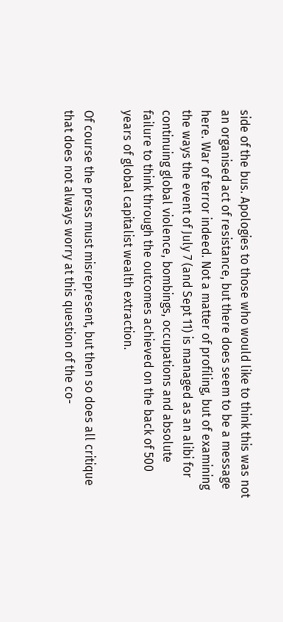side of the bus. Apologies to those who would like to think this was not an organised act of resistance, but there does seem to be a message here. War of terror indeed. Not a matter of profiling, but of examining the ways the event of July 7 (and Sept 11) is managed as an alibi for continuing global violence, bombings, occupations and absolute failure to think through the outcomes achieved on the back of 500 years of global capitalist wealth extraction.

Of course the press must misrepresent, but then so does all critique that does not always worry at this question of the co-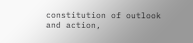constitution of outlook and action,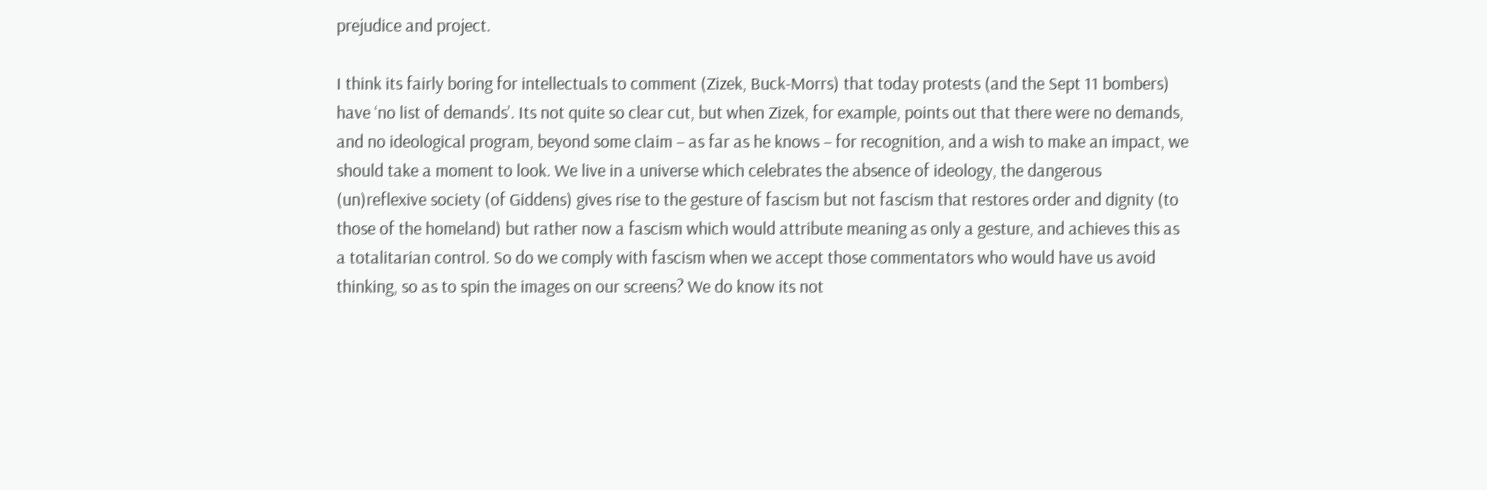prejudice and project.

I think its fairly boring for intellectuals to comment (Zizek, Buck-Morrs) that today protests (and the Sept 11 bombers) have ‘no list of demands’. Its not quite so clear cut, but when Zizek, for example, points out that there were no demands, and no ideological program, beyond some claim – as far as he knows – for recognition, and a wish to make an impact, we should take a moment to look. We live in a universe which celebrates the absence of ideology, the dangerous (un)reflexive society (of Giddens) gives rise to the gesture of fascism but not fascism that restores order and dignity (to those of the homeland) but rather now a fascism which would attribute meaning as only a gesture, and achieves this as a totalitarian control. So do we comply with fascism when we accept those commentators who would have us avoid thinking, so as to spin the images on our screens? We do know its not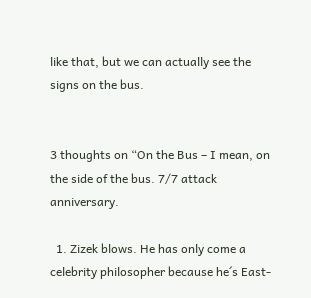like that, but we can actually see the signs on the bus.


3 thoughts on “On the Bus – I mean, on the side of the bus. 7/7 attack anniversary.

  1. Zizek blows. He has only come a celebrity philosopher because he´s East-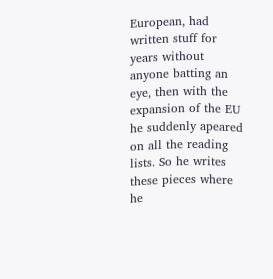European, had written stuff for years without anyone batting an eye, then with the expansion of the EU he suddenly apeared on all the reading lists. So he writes these pieces where he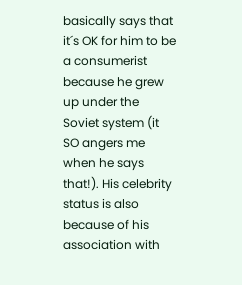basically says that it´s OK for him to be a consumerist because he grew up under the Soviet system (it SO angers me when he says that!). His celebrity status is also because of his association with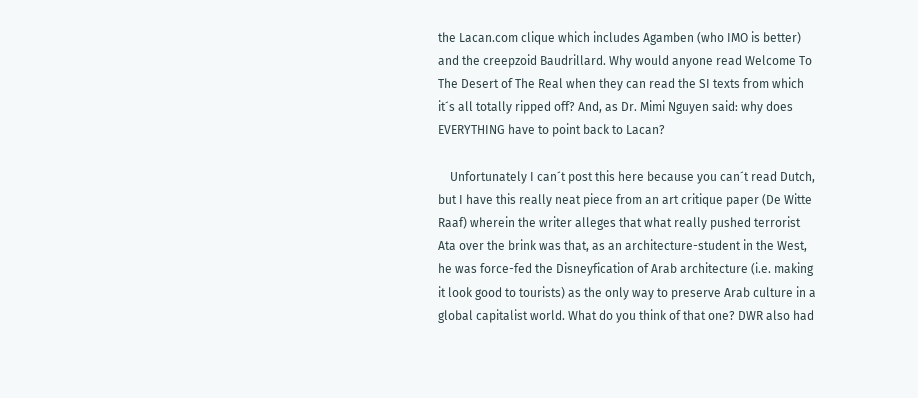the Lacan.com clique which includes Agamben (who IMO is better) and the creepzoid Baudrillard. Why would anyone read Welcome To The Desert of The Real when they can read the SI texts from which it´s all totally ripped off? And, as Dr. Mimi Nguyen said: why does EVERYTHING have to point back to Lacan?

    Unfortunately I can´t post this here because you can´t read Dutch, but I have this really neat piece from an art critique paper (De Witte Raaf) wherein the writer alleges that what really pushed terrorist Ata over the brink was that, as an architecture-student in the West, he was force-fed the Disneyfication of Arab architecture (i.e. making it look good to tourists) as the only way to preserve Arab culture in a global capitalist world. What do you think of that one? DWR also had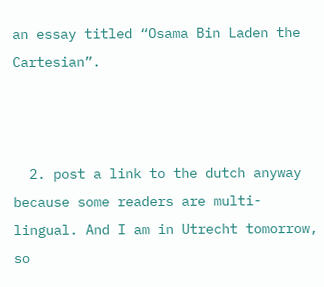an essay titled “Osama Bin Laden the Cartesian”.



  2. post a link to the dutch anyway because some readers are multi-lingual. And I am in Utrecht tomorrow, so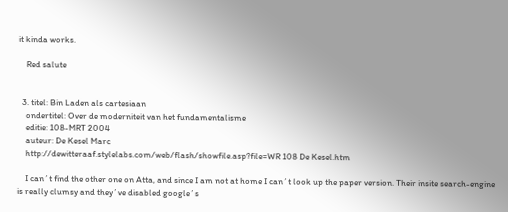it kinda works.

    Red salute


  3. titel: Bin Laden als cartesiaan
    ondertitel: Over de moderniteit van het fundamentalisme
    editie: 108-MRT 2004
    auteur: De Kesel Marc
    http://dewitteraaf.stylelabs.com/web/flash/showfile.asp?file=WR 108 De Kesel.htm

    I can´t find the other one on Atta, and since I am not at home I can´t look up the paper version. Their insite search-engine is really clumsy and they´ve disabled google´s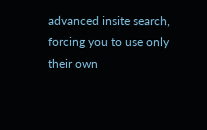advanced insite search, forcing you to use only their own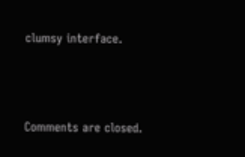clumsy interface.



Comments are closed.